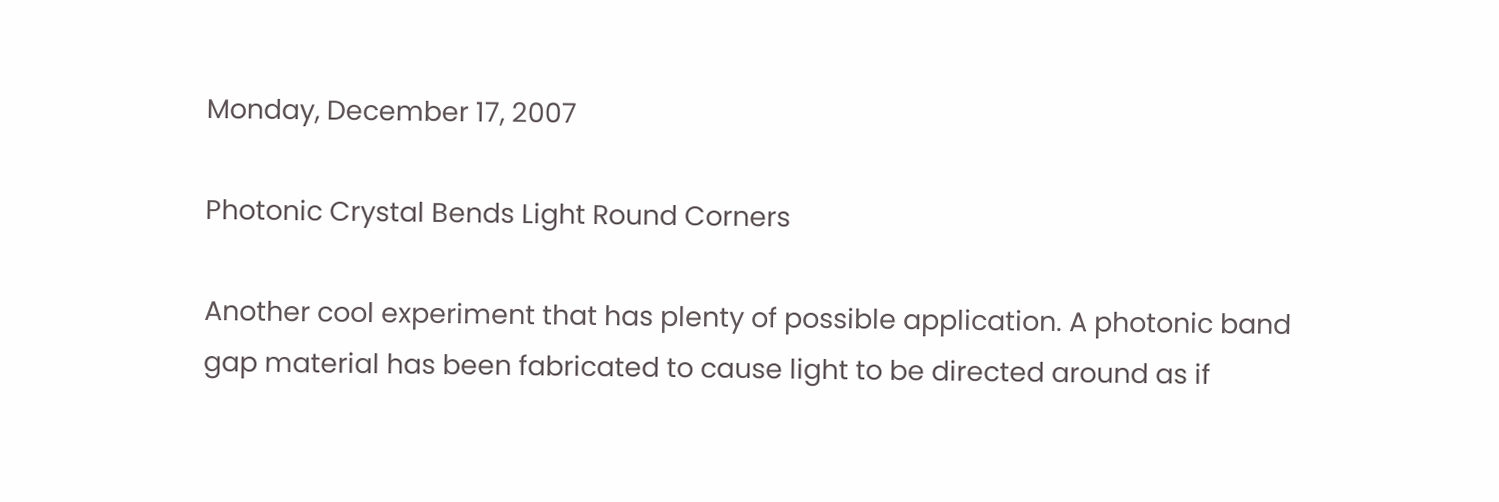Monday, December 17, 2007

Photonic Crystal Bends Light Round Corners

Another cool experiment that has plenty of possible application. A photonic band gap material has been fabricated to cause light to be directed around as if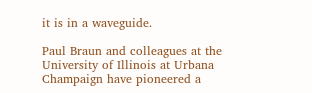it is in a waveguide.

Paul Braun and colleagues at the University of Illinois at Urbana Champaign have pioneered a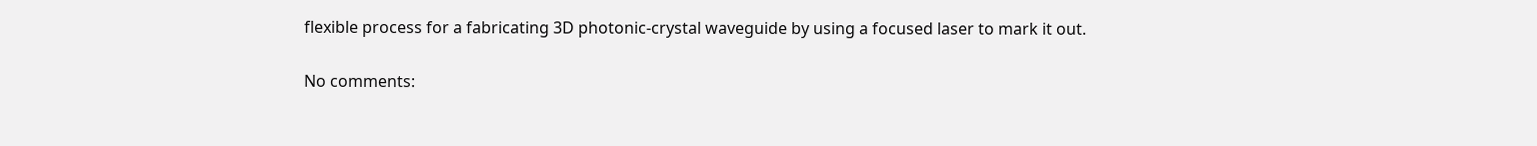flexible process for a fabricating 3D photonic-crystal waveguide by using a focused laser to mark it out.


No comments: